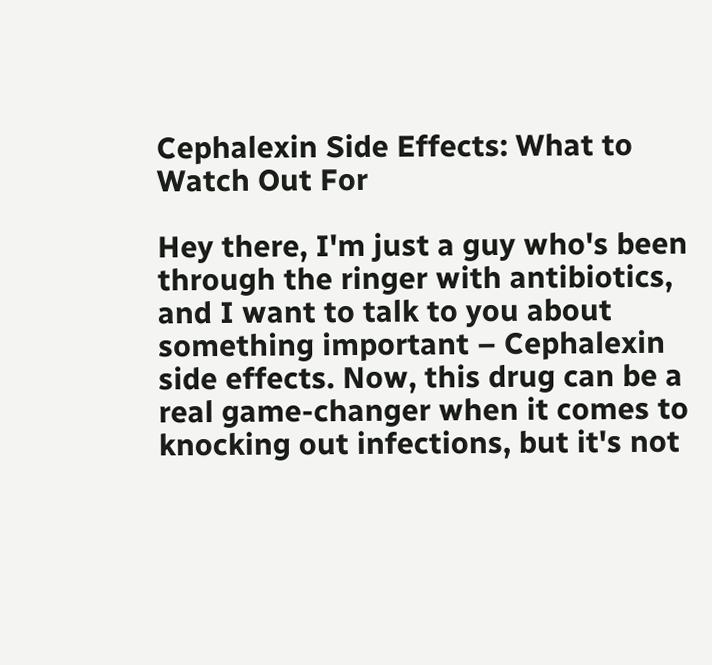Cephalexin Side Effects: What to Watch Out For

Hey there, I'm just a guy who's been through the ringer with antibiotics, and I want to talk to you about something important – Cephalexin side effects. Now, this drug can be a real game-changer when it comes to knocking out infections, but it's not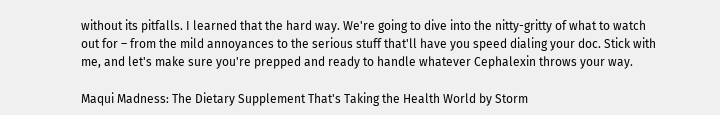without its pitfalls. I learned that the hard way. We're going to dive into the nitty-gritty of what to watch out for – from the mild annoyances to the serious stuff that'll have you speed dialing your doc. Stick with me, and let's make sure you're prepped and ready to handle whatever Cephalexin throws your way.

Maqui Madness: The Dietary Supplement That's Taking the Health World by Storm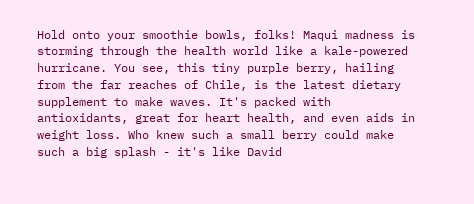Hold onto your smoothie bowls, folks! Maqui madness is storming through the health world like a kale-powered hurricane. You see, this tiny purple berry, hailing from the far reaches of Chile, is the latest dietary supplement to make waves. It's packed with antioxidants, great for heart health, and even aids in weight loss. Who knew such a small berry could make such a big splash - it's like David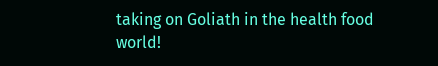taking on Goliath in the health food world!